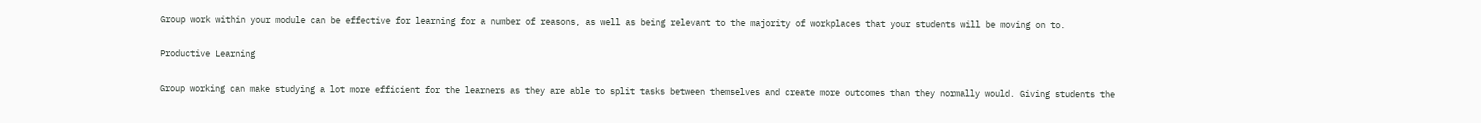Group work within your module can be effective for learning for a number of reasons, as well as being relevant to the majority of workplaces that your students will be moving on to.

Productive Learning

Group working can make studying a lot more efficient for the learners as they are able to split tasks between themselves and create more outcomes than they normally would. Giving students the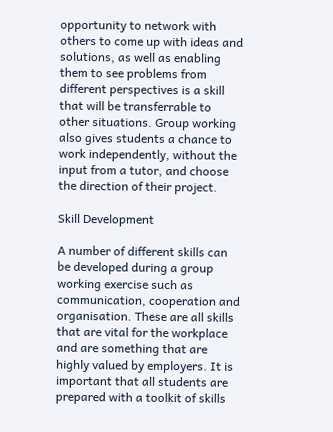opportunity to network with others to come up with ideas and solutions, as well as enabling them to see problems from different perspectives is a skill that will be transferrable to other situations. Group working also gives students a chance to work independently, without the input from a tutor, and choose the direction of their project.

Skill Development

A number of different skills can be developed during a group working exercise such as communication, cooperation and organisation. These are all skills that are vital for the workplace and are something that are highly valued by employers. It is important that all students are prepared with a toolkit of skills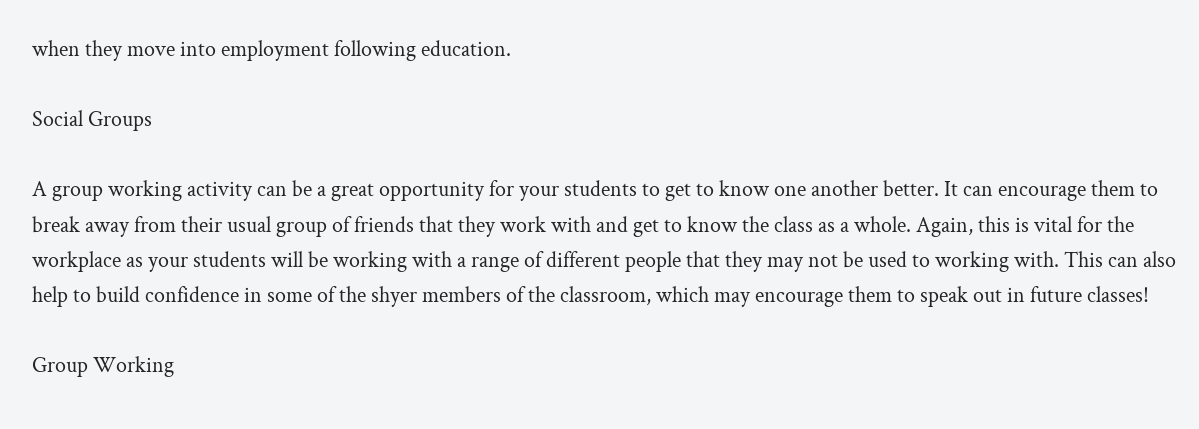when they move into employment following education.

Social Groups

A group working activity can be a great opportunity for your students to get to know one another better. It can encourage them to break away from their usual group of friends that they work with and get to know the class as a whole. Again, this is vital for the workplace as your students will be working with a range of different people that they may not be used to working with. This can also help to build confidence in some of the shyer members of the classroom, which may encourage them to speak out in future classes!

Group Working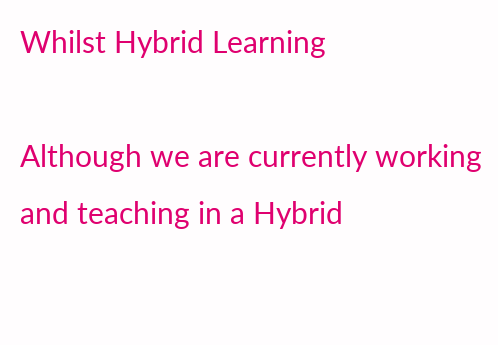Whilst Hybrid Learning

Although we are currently working and teaching in a Hybrid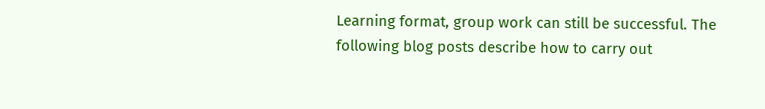Learning format, group work can still be successful. The following blog posts describe how to carry out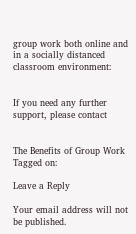group work both online and in a socially distanced classroom environment:


If you need any further support, please contact


The Benefits of Group Work
Tagged on:

Leave a Reply

Your email address will not be published.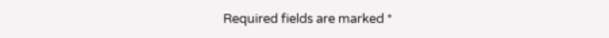Required fields are marked *